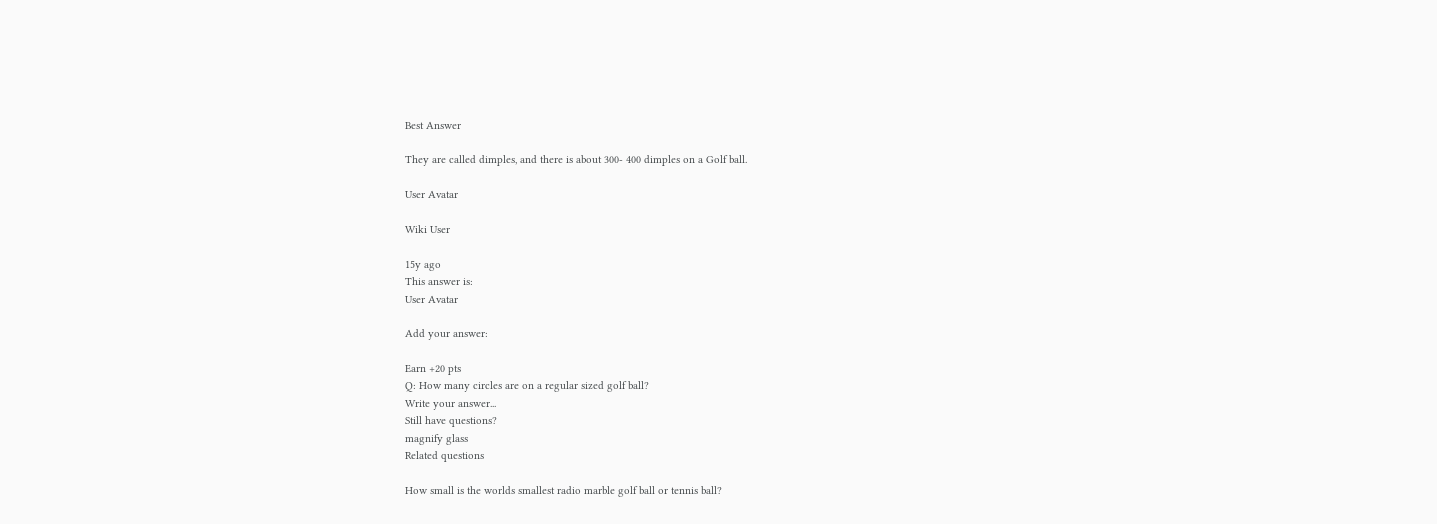Best Answer

They are called dimples, and there is about 300- 400 dimples on a Golf ball.

User Avatar

Wiki User

15y ago
This answer is:
User Avatar

Add your answer:

Earn +20 pts
Q: How many circles are on a regular sized golf ball?
Write your answer...
Still have questions?
magnify glass
Related questions

How small is the worlds smallest radio marble golf ball or tennis ball?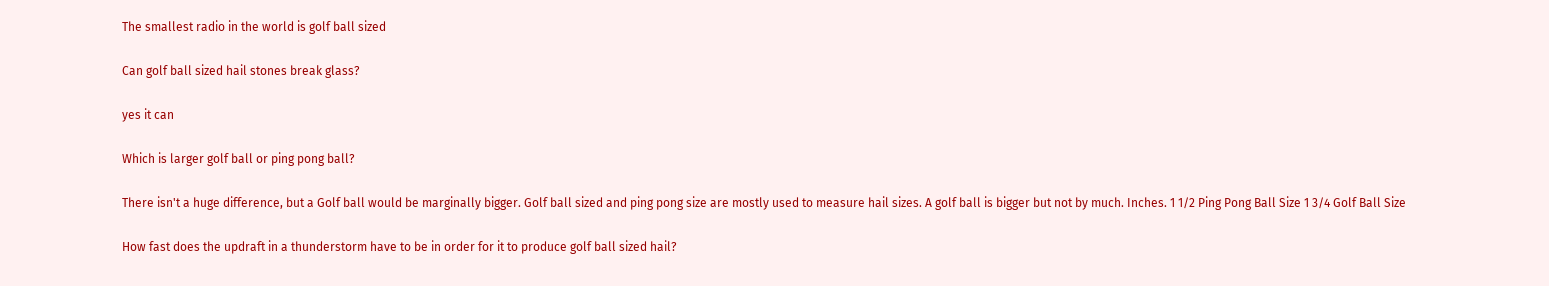The smallest radio in the world is golf ball sized

Can golf ball sized hail stones break glass?

yes it can

Which is larger golf ball or ping pong ball?

There isn't a huge difference, but a Golf ball would be marginally bigger. Golf ball sized and ping pong size are mostly used to measure hail sizes. A golf ball is bigger but not by much. Inches. 1 1/2 Ping Pong Ball Size 1 3/4 Golf Ball Size

How fast does the updraft in a thunderstorm have to be in order for it to produce golf ball sized hail?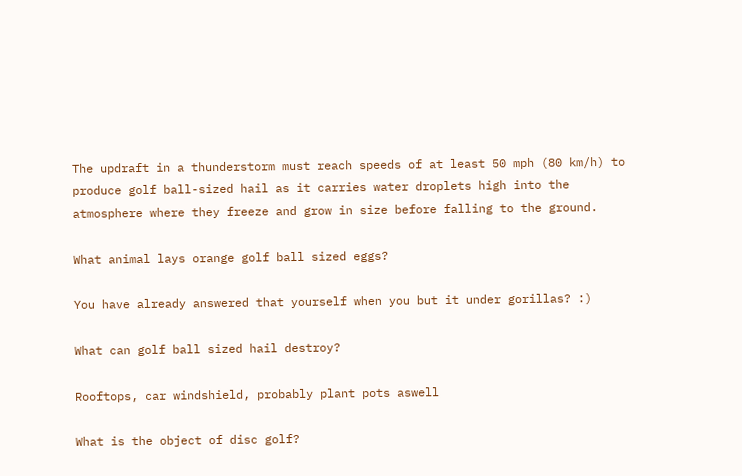The updraft in a thunderstorm must reach speeds of at least 50 mph (80 km/h) to produce golf ball-sized hail as it carries water droplets high into the atmosphere where they freeze and grow in size before falling to the ground.

What animal lays orange golf ball sized eggs?

You have already answered that yourself when you but it under gorillas? :)

What can golf ball sized hail destroy?

Rooftops, car windshield, probably plant pots aswell

What is the object of disc golf?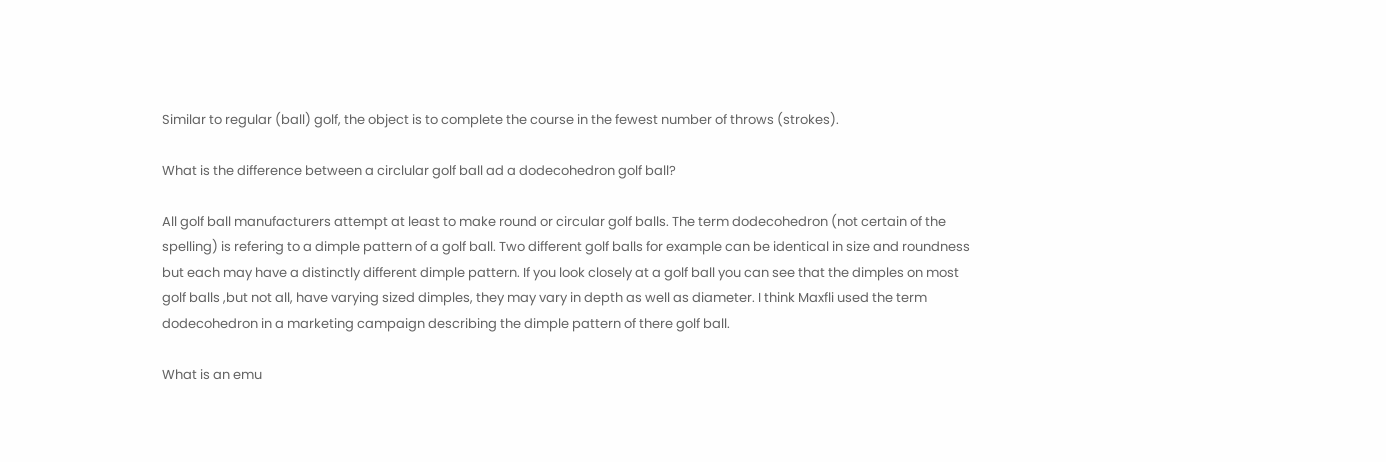Similar to regular (ball) golf, the object is to complete the course in the fewest number of throws (strokes).

What is the difference between a circlular golf ball ad a dodecohedron golf ball?

All golf ball manufacturers attempt at least to make round or circular golf balls. The term dodecohedron (not certain of the spelling) is refering to a dimple pattern of a golf ball. Two different golf balls for example can be identical in size and roundness but each may have a distinctly different dimple pattern. If you look closely at a golf ball you can see that the dimples on most golf balls ,but not all, have varying sized dimples, they may vary in depth as well as diameter. I think Maxfli used the term dodecohedron in a marketing campaign describing the dimple pattern of there golf ball.

What is an emu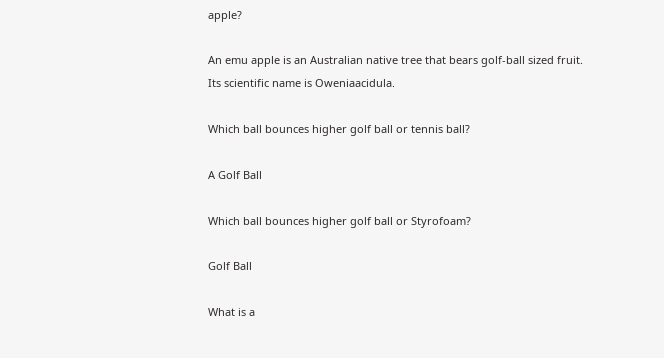apple?

An emu apple is an Australian native tree that bears golf-ball sized fruit. Its scientific name is Oweniaacidula.

Which ball bounces higher golf ball or tennis ball?

A Golf Ball

Which ball bounces higher golf ball or Styrofoam?

Golf Ball

What is a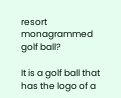resort monagrammed golf ball?

It is a golf ball that has the logo of a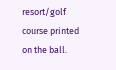resort/golf course printed on the ball.